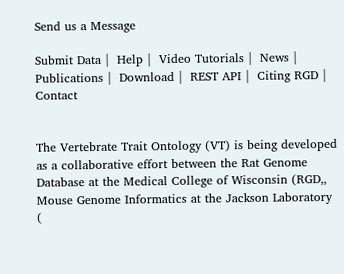Send us a Message

Submit Data |  Help |  Video Tutorials |  News |  Publications |  Download |  REST API |  Citing RGD |  Contact


The Vertebrate Trait Ontology (VT) is being developed as a collaborative effort between the Rat Genome Database at the Medical College of Wisconsin (RGD,, Mouse Genome Informatics at the Jackson Laboratory (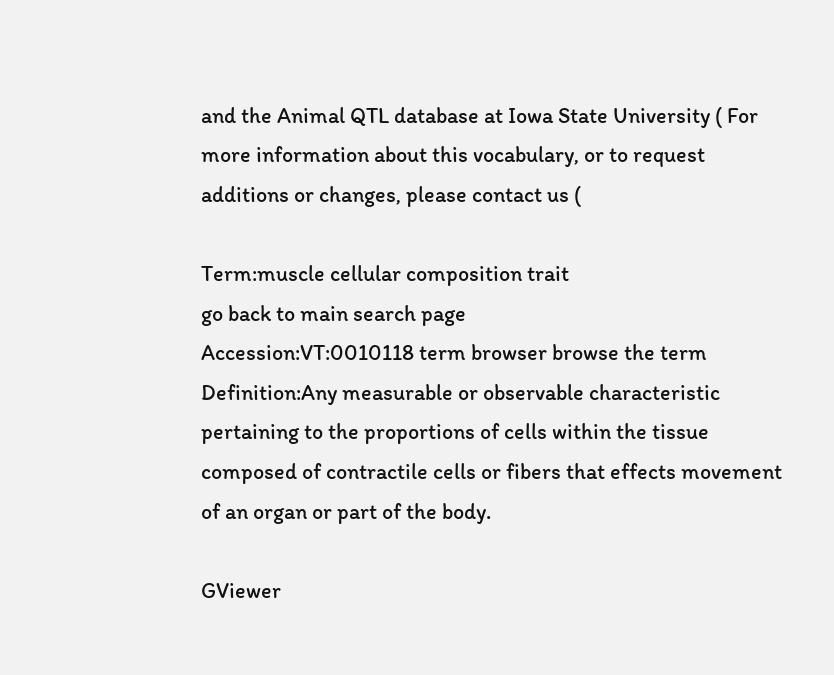and the Animal QTL database at Iowa State University ( For more information about this vocabulary, or to request additions or changes, please contact us (

Term:muscle cellular composition trait
go back to main search page
Accession:VT:0010118 term browser browse the term
Definition:Any measurable or observable characteristic pertaining to the proportions of cells within the tissue composed of contractile cells or fibers that effects movement of an organ or part of the body.

GViewer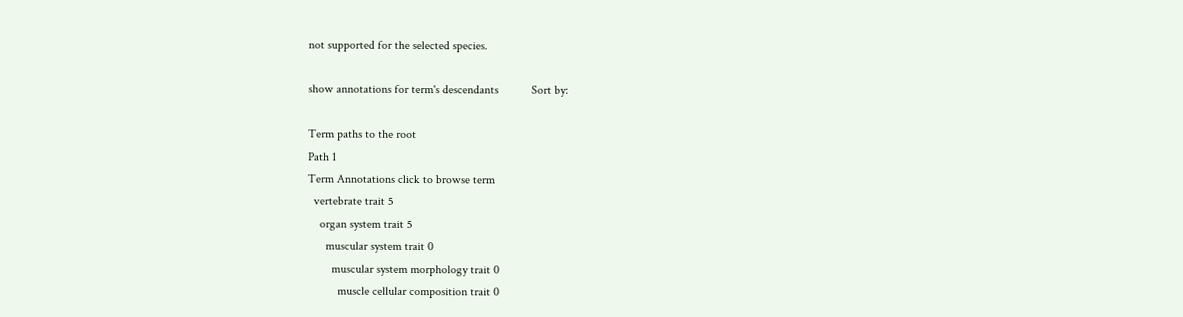not supported for the selected species.

show annotations for term's descendants           Sort by:

Term paths to the root
Path 1
Term Annotations click to browse term
  vertebrate trait 5
    organ system trait 5
      muscular system trait 0
        muscular system morphology trait 0
          muscle cellular composition trait 0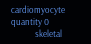cardiomyocyte quantity 0
            skeletal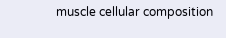muscle cellular composition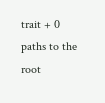trait + 0
paths to the root